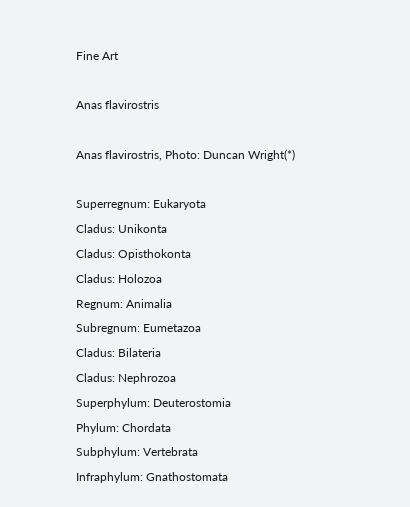Fine Art

Anas flavirostris

Anas flavirostris, Photo: Duncan Wright(*)

Superregnum: Eukaryota
Cladus: Unikonta
Cladus: Opisthokonta
Cladus: Holozoa
Regnum: Animalia
Subregnum: Eumetazoa
Cladus: Bilateria
Cladus: Nephrozoa
Superphylum: Deuterostomia
Phylum: Chordata
Subphylum: Vertebrata
Infraphylum: Gnathostomata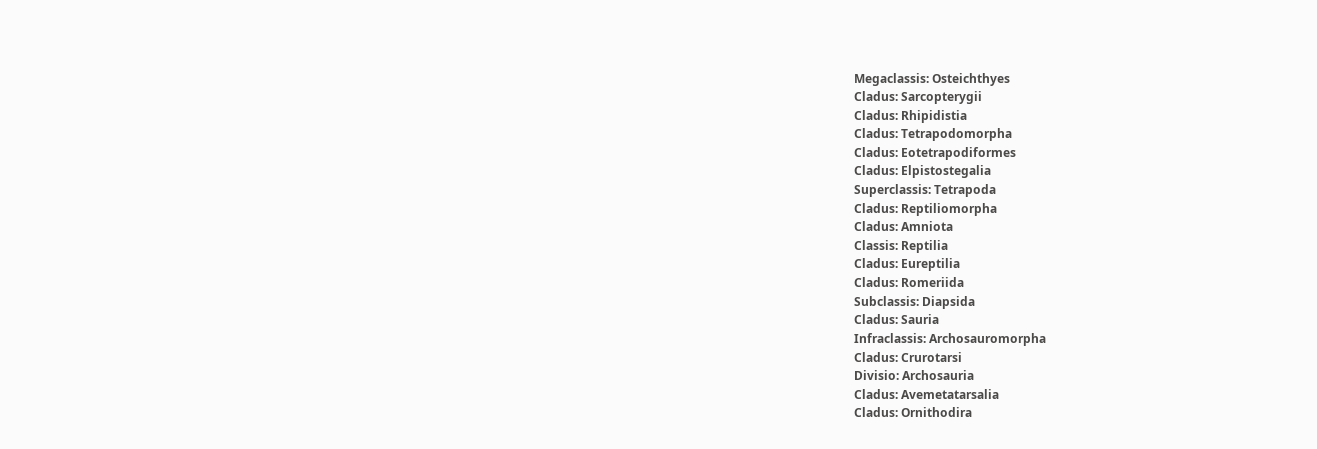Megaclassis: Osteichthyes
Cladus: Sarcopterygii
Cladus: Rhipidistia
Cladus: Tetrapodomorpha
Cladus: Eotetrapodiformes
Cladus: Elpistostegalia
Superclassis: Tetrapoda
Cladus: Reptiliomorpha
Cladus: Amniota
Classis: Reptilia
Cladus: Eureptilia
Cladus: Romeriida
Subclassis: Diapsida
Cladus: Sauria
Infraclassis: Archosauromorpha
Cladus: Crurotarsi
Divisio: Archosauria
Cladus: Avemetatarsalia
Cladus: Ornithodira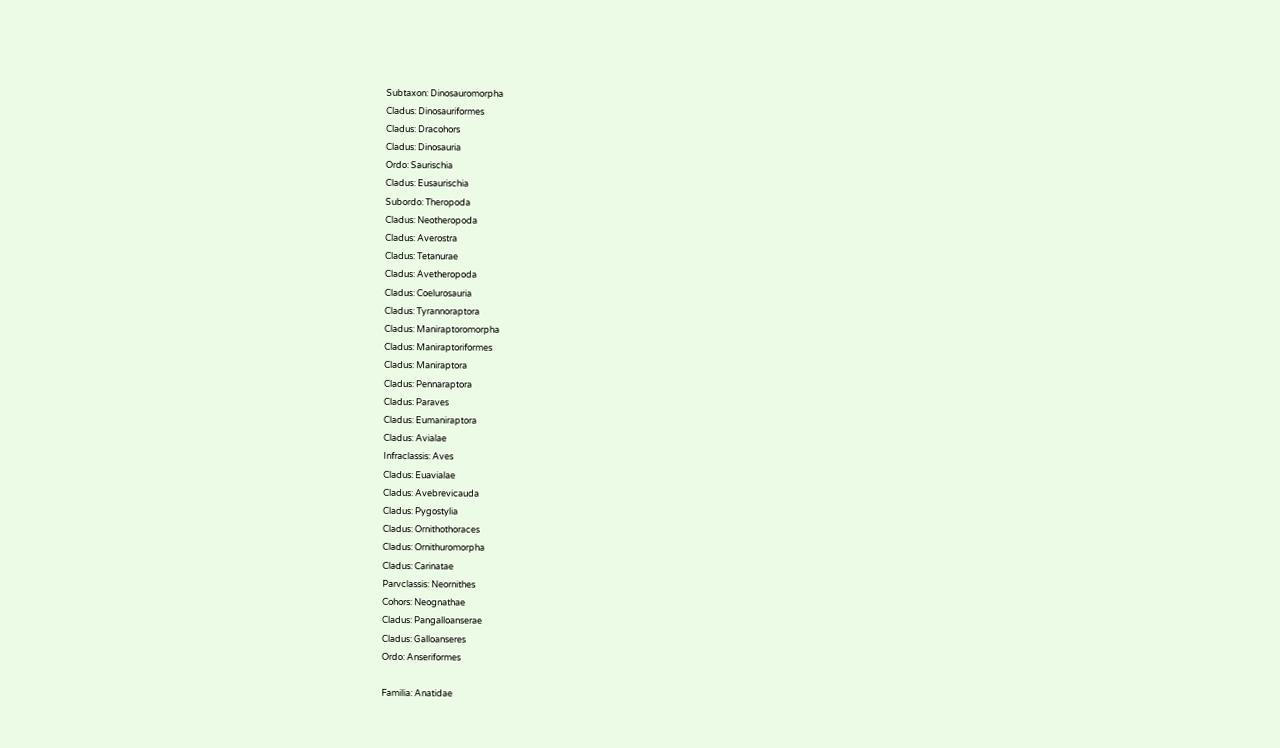Subtaxon: Dinosauromorpha
Cladus: Dinosauriformes
Cladus: Dracohors
Cladus: Dinosauria
Ordo: Saurischia
Cladus: Eusaurischia
Subordo: Theropoda
Cladus: Neotheropoda
Cladus: Averostra
Cladus: Tetanurae
Cladus: Avetheropoda
Cladus: Coelurosauria
Cladus: Tyrannoraptora
Cladus: Maniraptoromorpha
Cladus: Maniraptoriformes
Cladus: Maniraptora
Cladus: Pennaraptora
Cladus: Paraves
Cladus: Eumaniraptora
Cladus: Avialae
Infraclassis: Aves
Cladus: Euavialae
Cladus: Avebrevicauda
Cladus: Pygostylia
Cladus: Ornithothoraces
Cladus: Ornithuromorpha
Cladus: Carinatae
Parvclassis: Neornithes
Cohors: Neognathae
Cladus: Pangalloanserae
Cladus: Galloanseres
Ordo: Anseriformes

Familia: Anatidae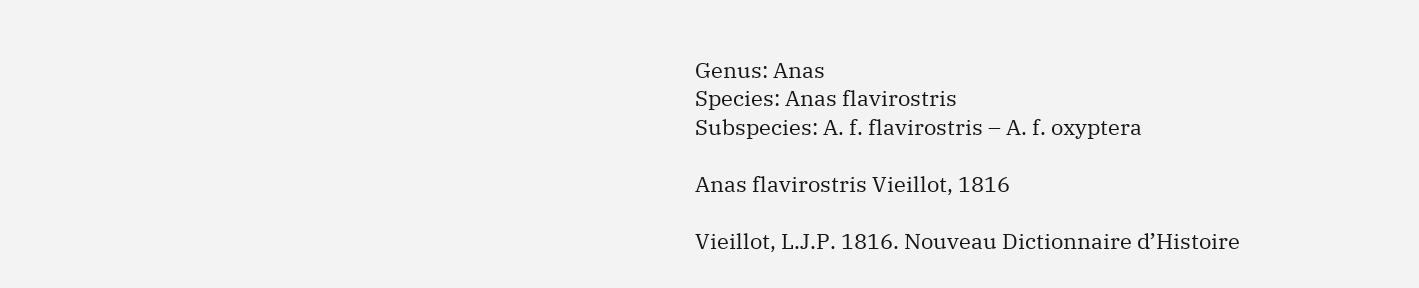Genus: Anas
Species: Anas flavirostris
Subspecies: A. f. flavirostris – A. f. oxyptera

Anas flavirostris Vieillot, 1816

Vieillot, L.J.P. 1816. Nouveau Dictionnaire d’Histoire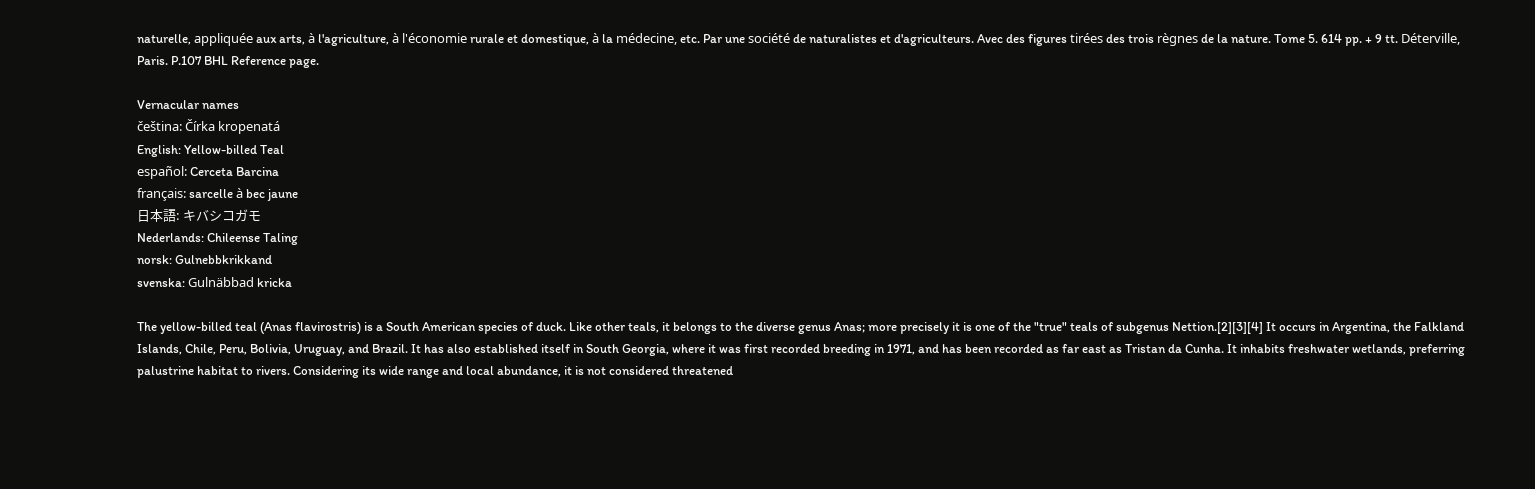naturelle, appliquée aux arts, à l'agriculture, à l'économie rurale et domestique, à la médecine, etc. Par une société de naturalistes et d'agriculteurs. Avec des figures tirées des trois règnes de la nature. Tome 5. 614 pp. + 9 tt. Déterville, Paris. P.107 BHL Reference page.

Vernacular names
čeština: Čírka kropenatá
English: Yellow-billed Teal
español: Cerceta Barcina
français: sarcelle à bec jaune
日本語: キバシコガモ
Nederlands: Chileense Taling
norsk: Gulnebbkrikkand
svenska: Gulnäbbad kricka

The yellow-billed teal (Anas flavirostris) is a South American species of duck. Like other teals, it belongs to the diverse genus Anas; more precisely it is one of the "true" teals of subgenus Nettion.[2][3][4] It occurs in Argentina, the Falkland Islands, Chile, Peru, Bolivia, Uruguay, and Brazil. It has also established itself in South Georgia, where it was first recorded breeding in 1971, and has been recorded as far east as Tristan da Cunha. It inhabits freshwater wetlands, preferring palustrine habitat to rivers. Considering its wide range and local abundance, it is not considered threatened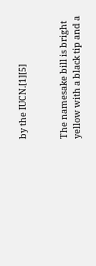by the IUCN.[1][5]


The namesake bill is bright yellow with a black tip and a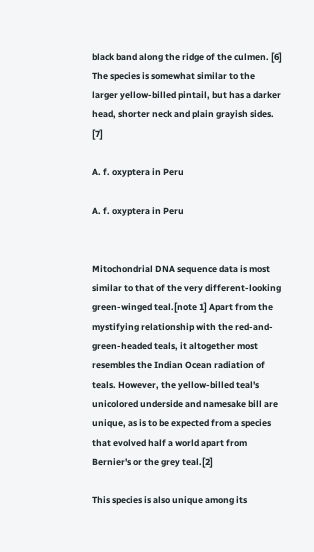black band along the ridge of the culmen. [6] The species is somewhat similar to the larger yellow-billed pintail, but has a darker head, shorter neck and plain grayish sides. [7]

A. f. oxyptera in Peru

A. f. oxyptera in Peru


Mitochondrial DNA sequence data is most similar to that of the very different-looking green-winged teal.[note 1] Apart from the mystifying relationship with the red-and-green-headed teals, it altogether most resembles the Indian Ocean radiation of teals. However, the yellow-billed teal's unicolored underside and namesake bill are unique, as is to be expected from a species that evolved half a world apart from Bernier's or the grey teal.[2]

This species is also unique among its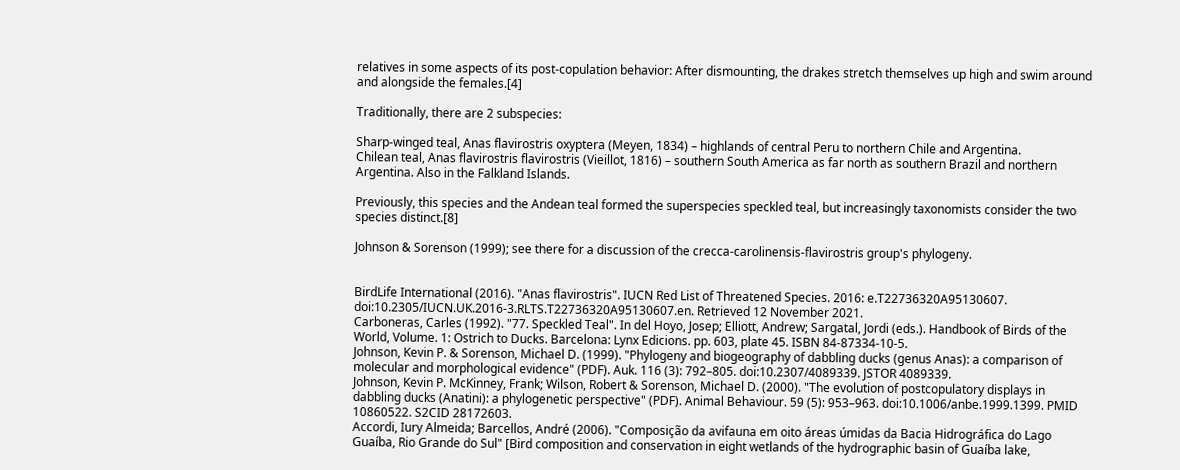relatives in some aspects of its post-copulation behavior: After dismounting, the drakes stretch themselves up high and swim around and alongside the females.[4]

Traditionally, there are 2 subspecies:

Sharp-winged teal, Anas flavirostris oxyptera (Meyen, 1834) – highlands of central Peru to northern Chile and Argentina.
Chilean teal, Anas flavirostris flavirostris (Vieillot, 1816) – southern South America as far north as southern Brazil and northern Argentina. Also in the Falkland Islands.

Previously, this species and the Andean teal formed the superspecies speckled teal, but increasingly taxonomists consider the two species distinct.[8]

Johnson & Sorenson (1999); see there for a discussion of the crecca-carolinensis-flavirostris group's phylogeny.


BirdLife International (2016). "Anas flavirostris". IUCN Red List of Threatened Species. 2016: e.T22736320A95130607. doi:10.2305/IUCN.UK.2016-3.RLTS.T22736320A95130607.en. Retrieved 12 November 2021.
Carboneras, Carles (1992). "77. Speckled Teal". In del Hoyo, Josep; Elliott, Andrew; Sargatal, Jordi (eds.). Handbook of Birds of the World, Volume. 1: Ostrich to Ducks. Barcelona: Lynx Edicions. pp. 603, plate 45. ISBN 84-87334-10-5.
Johnson, Kevin P. & Sorenson, Michael D. (1999). "Phylogeny and biogeography of dabbling ducks (genus Anas): a comparison of molecular and morphological evidence" (PDF). Auk. 116 (3): 792–805. doi:10.2307/4089339. JSTOR 4089339.
Johnson, Kevin P. McKinney, Frank; Wilson, Robert & Sorenson, Michael D. (2000). "The evolution of postcopulatory displays in dabbling ducks (Anatini): a phylogenetic perspective" (PDF). Animal Behaviour. 59 (5): 953–963. doi:10.1006/anbe.1999.1399. PMID 10860522. S2CID 28172603.
Accordi, Iury Almeida; Barcellos, André (2006). "Composição da avifauna em oito áreas úmidas da Bacia Hidrográfica do Lago Guaíba, Rio Grande do Sul" [Bird composition and conservation in eight wetlands of the hydrographic basin of Guaíba lake,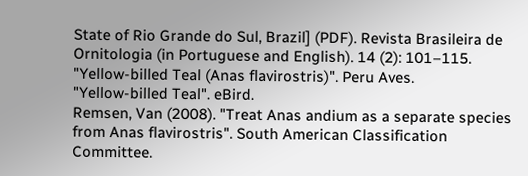State of Rio Grande do Sul, Brazil] (PDF). Revista Brasileira de Ornitologia (in Portuguese and English). 14 (2): 101–115.
"Yellow-billed Teal (Anas flavirostris)". Peru Aves.
"Yellow-billed Teal". eBird.
Remsen, Van (2008). "Treat Anas andium as a separate species from Anas flavirostris". South American Classification Committee.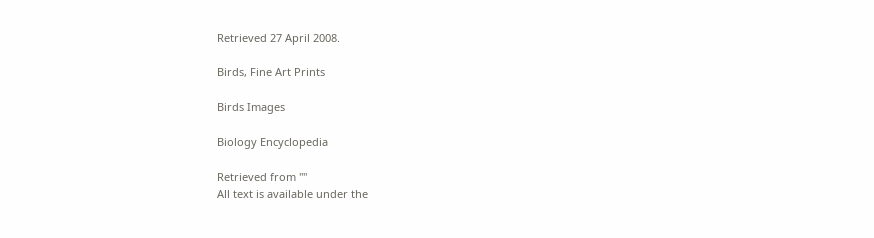Retrieved 27 April 2008.

Birds, Fine Art Prints

Birds Images

Biology Encyclopedia

Retrieved from ""
All text is available under the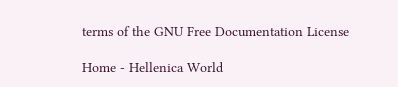terms of the GNU Free Documentation License

Home - Hellenica World